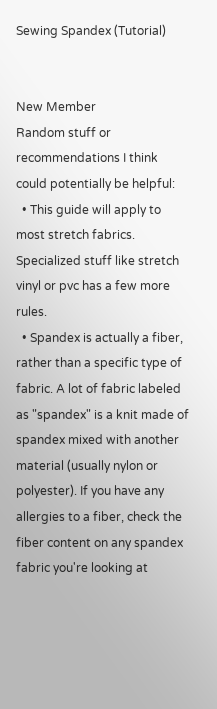Sewing Spandex (Tutorial)


New Member
Random stuff or recommendations I think could potentially be helpful:
  • This guide will apply to most stretch fabrics. Specialized stuff like stretch vinyl or pvc has a few more rules.
  • Spandex is actually a fiber, rather than a specific type of fabric. A lot of fabric labeled as "spandex" is a knit made of spandex mixed with another material (usually nylon or polyester). If you have any allergies to a fiber, check the fiber content on any spandex fabric you're looking at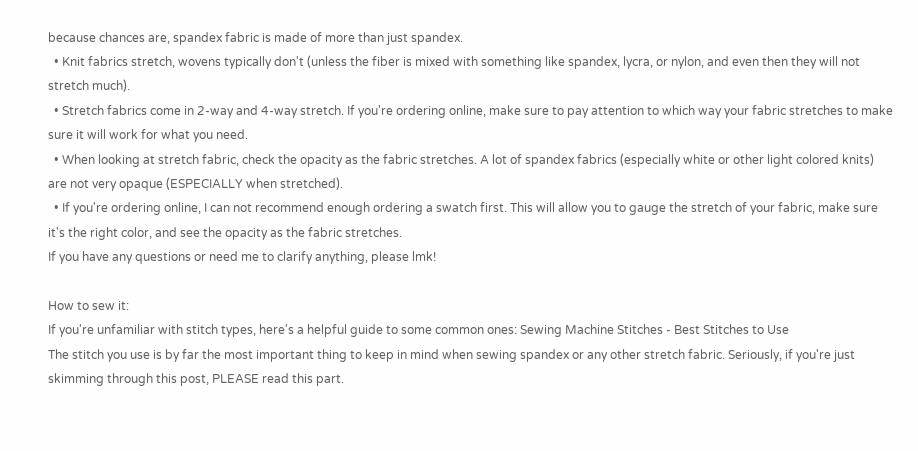because chances are, spandex fabric is made of more than just spandex.
  • Knit fabrics stretch, wovens typically don't (unless the fiber is mixed with something like spandex, lycra, or nylon, and even then they will not stretch much).
  • Stretch fabrics come in 2-way and 4-way stretch. If you're ordering online, make sure to pay attention to which way your fabric stretches to make sure it will work for what you need.
  • When looking at stretch fabric, check the opacity as the fabric stretches. A lot of spandex fabrics (especially white or other light colored knits) are not very opaque (ESPECIALLY when stretched).
  • If you're ordering online, I can not recommend enough ordering a swatch first. This will allow you to gauge the stretch of your fabric, make sure it's the right color, and see the opacity as the fabric stretches.
If you have any questions or need me to clarify anything, please lmk!

How to sew it:
If you're unfamiliar with stitch types, here's a helpful guide to some common ones: Sewing Machine Stitches - Best Stitches to Use
The stitch you use is by far the most important thing to keep in mind when sewing spandex or any other stretch fabric. Seriously, if you're just skimming through this post, PLEASE read this part.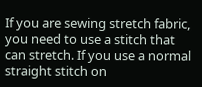If you are sewing stretch fabric, you need to use a stitch that can stretch. If you use a normal straight stitch on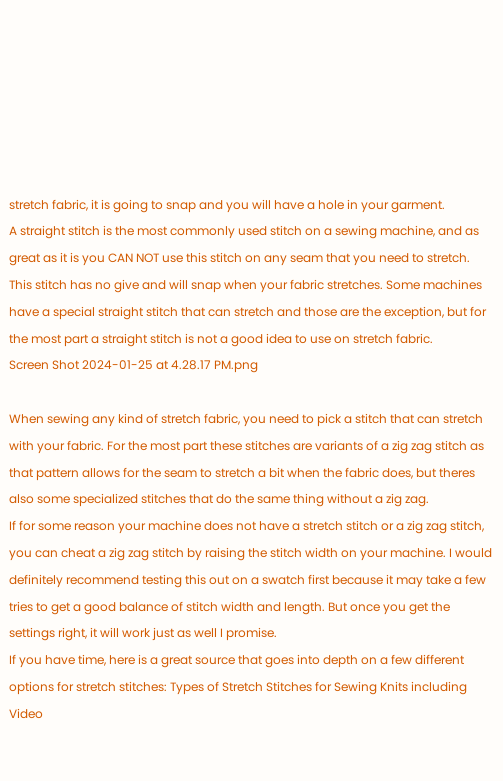stretch fabric, it is going to snap and you will have a hole in your garment.
A straight stitch is the most commonly used stitch on a sewing machine, and as great as it is you CAN NOT use this stitch on any seam that you need to stretch. This stitch has no give and will snap when your fabric stretches. Some machines have a special straight stitch that can stretch and those are the exception, but for the most part a straight stitch is not a good idea to use on stretch fabric.
Screen Shot 2024-01-25 at 4.28.17 PM.png

When sewing any kind of stretch fabric, you need to pick a stitch that can stretch with your fabric. For the most part these stitches are variants of a zig zag stitch as that pattern allows for the seam to stretch a bit when the fabric does, but theres also some specialized stitches that do the same thing without a zig zag.
If for some reason your machine does not have a stretch stitch or a zig zag stitch, you can cheat a zig zag stitch by raising the stitch width on your machine. I would definitely recommend testing this out on a swatch first because it may take a few tries to get a good balance of stitch width and length. But once you get the settings right, it will work just as well I promise.
If you have time, here is a great source that goes into depth on a few different options for stretch stitches: Types of Stretch Stitches for Sewing Knits including Video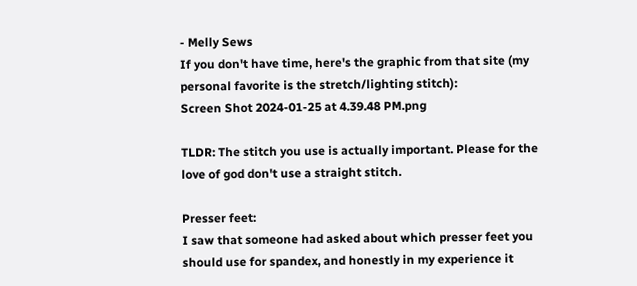- Melly Sews
If you don't have time, here's the graphic from that site (my personal favorite is the stretch/lighting stitch):
Screen Shot 2024-01-25 at 4.39.48 PM.png

TLDR: The stitch you use is actually important. Please for the love of god don't use a straight stitch.

Presser feet:
I saw that someone had asked about which presser feet you should use for spandex, and honestly in my experience it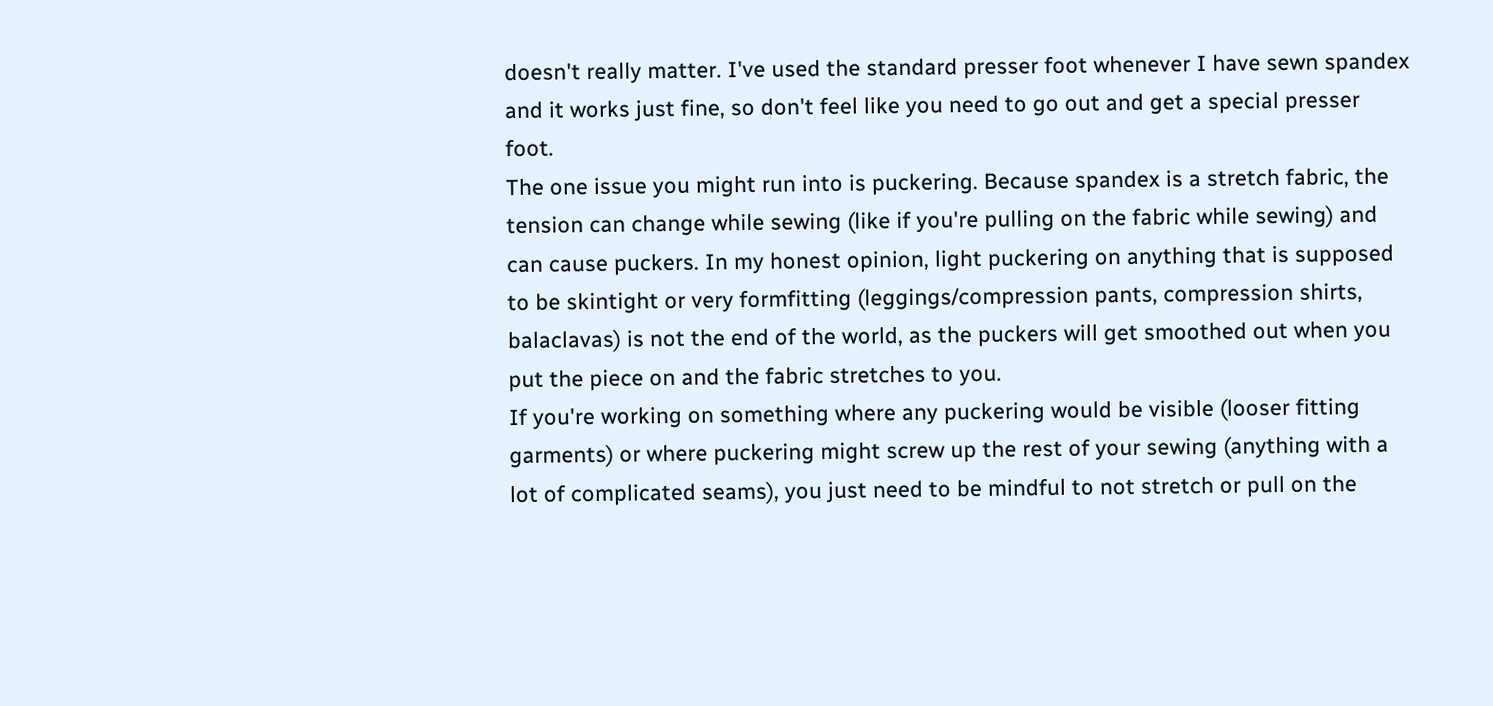doesn't really matter. I've used the standard presser foot whenever I have sewn spandex and it works just fine, so don't feel like you need to go out and get a special presser foot.
The one issue you might run into is puckering. Because spandex is a stretch fabric, the tension can change while sewing (like if you're pulling on the fabric while sewing) and can cause puckers. In my honest opinion, light puckering on anything that is supposed to be skintight or very formfitting (leggings/compression pants, compression shirts, balaclavas) is not the end of the world, as the puckers will get smoothed out when you put the piece on and the fabric stretches to you.
If you're working on something where any puckering would be visible (looser fitting garments) or where puckering might screw up the rest of your sewing (anything with a lot of complicated seams), you just need to be mindful to not stretch or pull on the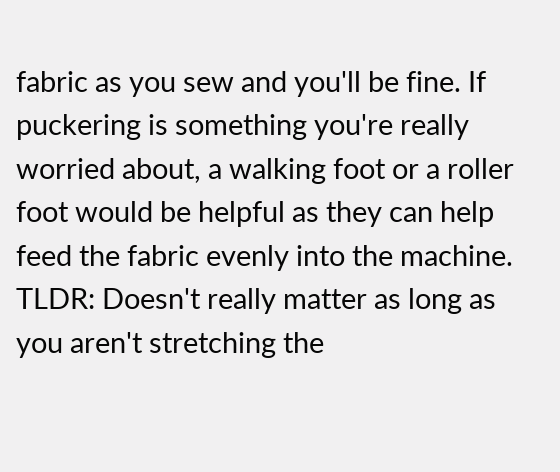fabric as you sew and you'll be fine. If puckering is something you're really worried about, a walking foot or a roller foot would be helpful as they can help feed the fabric evenly into the machine.
TLDR: Doesn't really matter as long as you aren't stretching the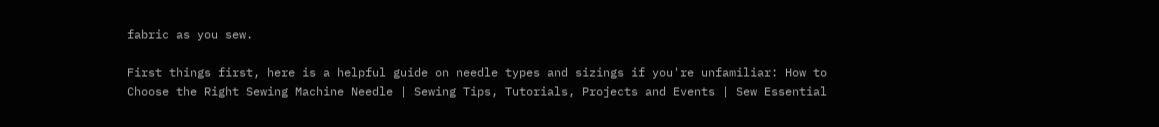fabric as you sew.

First things first, here is a helpful guide on needle types and sizings if you're unfamiliar: How to Choose the Right Sewing Machine Needle | Sewing Tips, Tutorials, Projects and Events | Sew Essential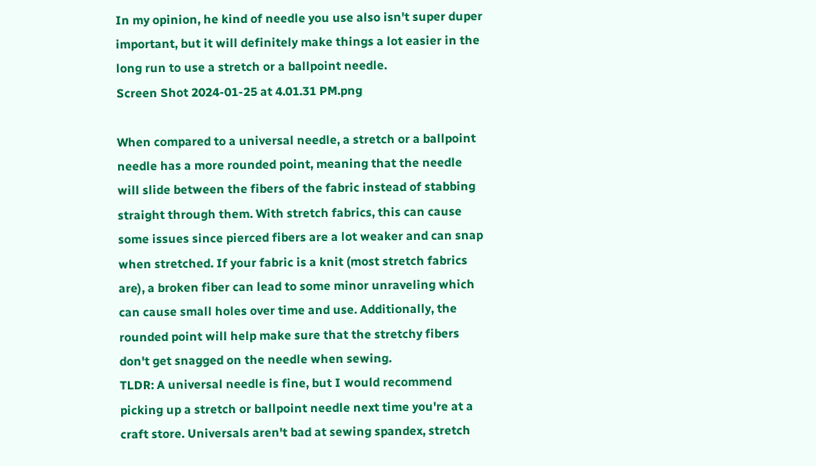In my opinion, he kind of needle you use also isn't super duper important, but it will definitely make things a lot easier in the long run to use a stretch or a ballpoint needle.
Screen Shot 2024-01-25 at 4.01.31 PM.png

When compared to a universal needle, a stretch or a ballpoint needle has a more rounded point, meaning that the needle will slide between the fibers of the fabric instead of stabbing straight through them. With stretch fabrics, this can cause some issues since pierced fibers are a lot weaker and can snap when stretched. If your fabric is a knit (most stretch fabrics are), a broken fiber can lead to some minor unraveling which can cause small holes over time and use. Additionally, the rounded point will help make sure that the stretchy fibers don't get snagged on the needle when sewing.
TLDR: A universal needle is fine, but I would recommend picking up a stretch or ballpoint needle next time you're at a craft store. Universals aren't bad at sewing spandex, stretch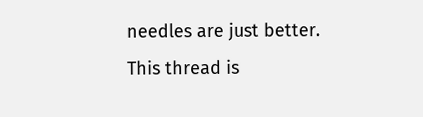needles are just better.
This thread is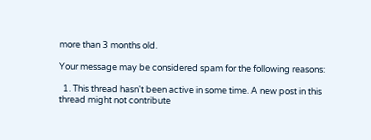more than 3 months old.

Your message may be considered spam for the following reasons:

  1. This thread hasn't been active in some time. A new post in this thread might not contribute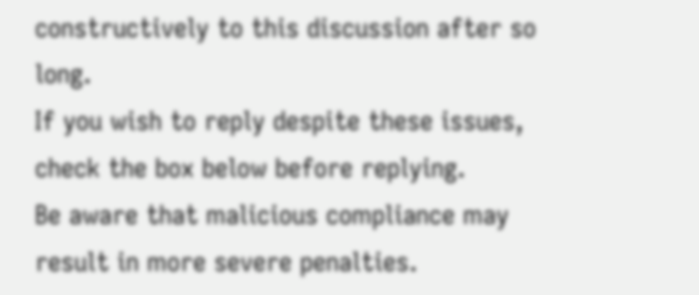constructively to this discussion after so long.
If you wish to reply despite these issues, check the box below before replying.
Be aware that malicious compliance may result in more severe penalties.